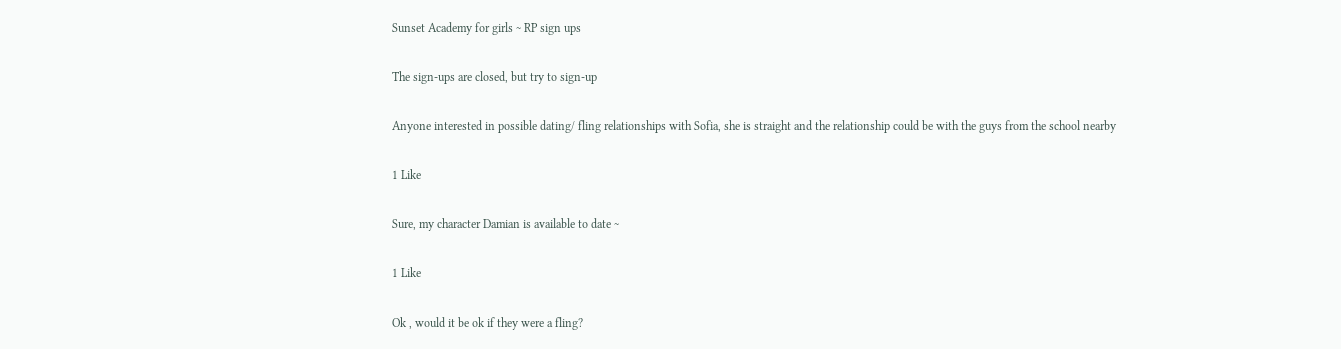Sunset Academy for girls ~ RP sign ups

The sign-ups are closed, but try to sign-up

Anyone interested in possible dating/ fling relationships with Sofia, she is straight and the relationship could be with the guys from the school nearby

1 Like

Sure, my character Damian is available to date ~

1 Like

Ok , would it be ok if they were a fling?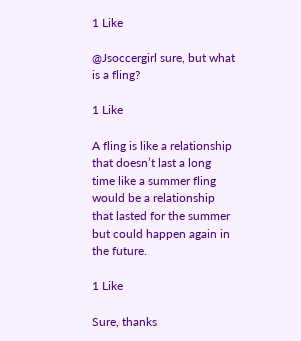1 Like

@Jsoccergirl sure, but what is a fling?

1 Like

A fling is like a relationship that doesn’t last a long time like a summer fling would be a relationship that lasted for the summer but could happen again in the future.

1 Like

Sure, thanks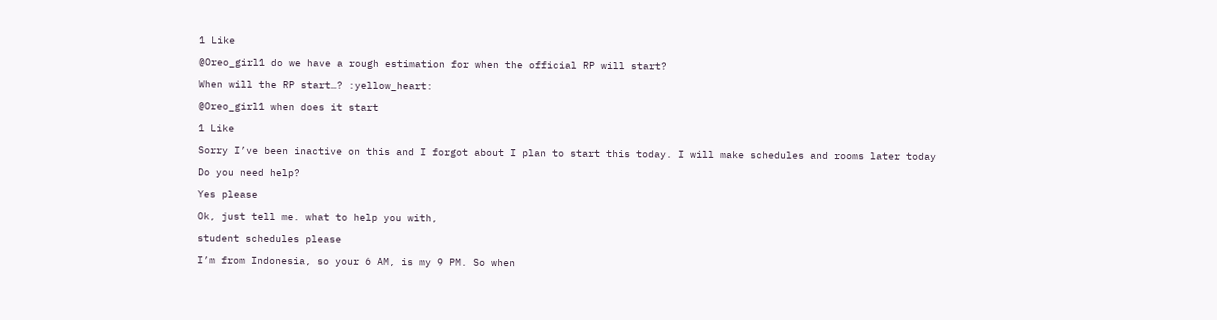1 Like

@Oreo_girl1 do we have a rough estimation for when the official RP will start?

When will the RP start…? :yellow_heart:

@Oreo_girl1 when does it start

1 Like

Sorry I’ve been inactive on this and I forgot about I plan to start this today. I will make schedules and rooms later today

Do you need help?

Yes please

Ok, just tell me. what to help you with,

student schedules please

I’m from Indonesia, so your 6 AM, is my 9 PM. So when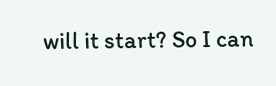will it start? So I can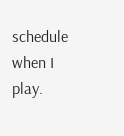schedule when I play.